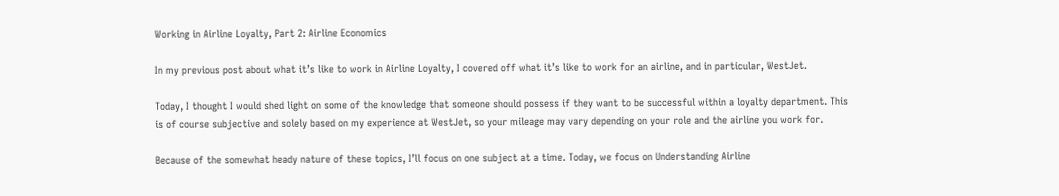Working in Airline Loyalty, Part 2: Airline Economics

In my previous post about what it’s like to work in Airline Loyalty, I covered off what it’s like to work for an airline, and in particular, WestJet.

Today, I thought I would shed light on some of the knowledge that someone should possess if they want to be successful within a loyalty department. This is of course subjective and solely based on my experience at WestJet, so your mileage may vary depending on your role and the airline you work for.

Because of the somewhat heady nature of these topics, I’ll focus on one subject at a time. Today, we focus on Understanding Airline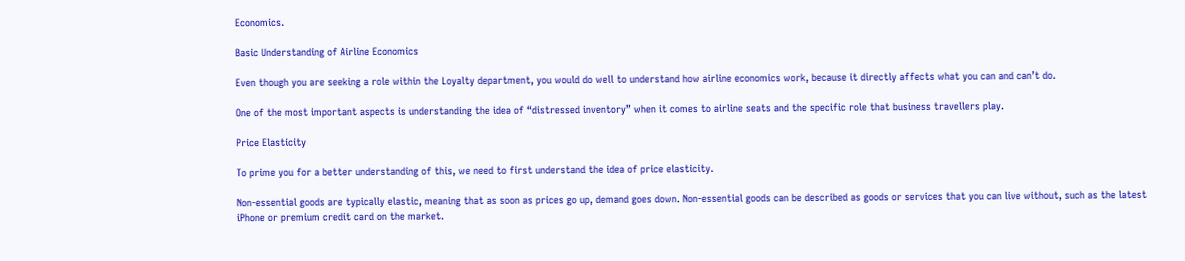Economics.

Basic Understanding of Airline Economics

Even though you are seeking a role within the Loyalty department, you would do well to understand how airline economics work, because it directly affects what you can and can’t do.

One of the most important aspects is understanding the idea of “distressed inventory” when it comes to airline seats and the specific role that business travellers play.

Price Elasticity

To prime you for a better understanding of this, we need to first understand the idea of price elasticity.

Non-essential goods are typically elastic, meaning that as soon as prices go up, demand goes down. Non-essential goods can be described as goods or services that you can live without, such as the latest iPhone or premium credit card on the market.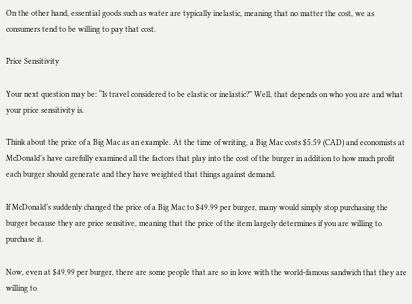On the other hand, essential goods such as water are typically inelastic, meaning that no matter the cost, we as consumers tend to be willing to pay that cost.

Price Sensitivity

Your next question may be: “Is travel considered to be elastic or inelastic?” Well, that depends on who you are and what your price sensitivity is.

Think about the price of a Big Mac as an example. At the time of writing, a Big Mac costs $5.59 (CAD) and economists at McDonald’s have carefully examined all the factors that play into the cost of the burger in addition to how much profit each burger should generate and they have weighted that things against demand.

If McDonald’s suddenly changed the price of a Big Mac to $49.99 per burger, many would simply stop purchasing the burger because they are price sensitive, meaning that the price of the item largely determines if you are willing to purchase it.

Now, even at $49.99 per burger, there are some people that are so in love with the world-famous sandwich that they are willing to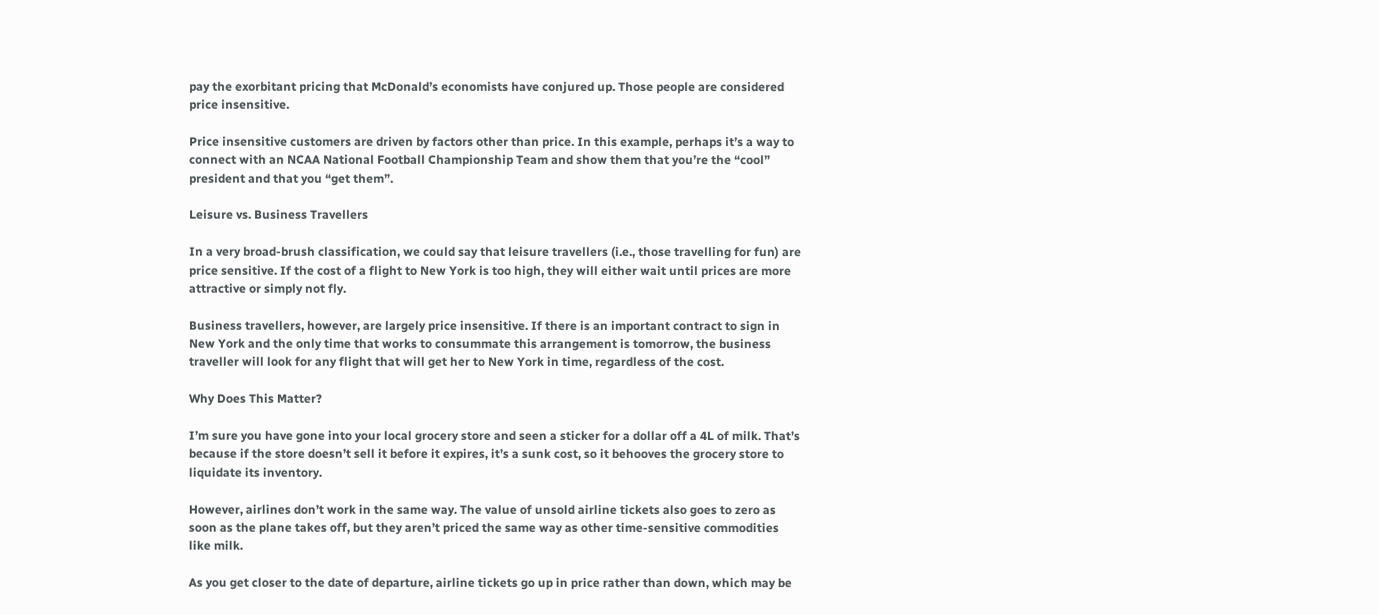pay the exorbitant pricing that McDonald’s economists have conjured up. Those people are considered price insensitive.

Price insensitive customers are driven by factors other than price. In this example, perhaps it’s a way to connect with an NCAA National Football Championship Team and show them that you’re the “cool” president and that you “get them”.

Leisure vs. Business Travellers

In a very broad-brush classification, we could say that leisure travellers (i.e., those travelling for fun) are price sensitive. If the cost of a flight to New York is too high, they will either wait until prices are more attractive or simply not fly.

Business travellers, however, are largely price insensitive. If there is an important contract to sign in New York and the only time that works to consummate this arrangement is tomorrow, the business traveller will look for any flight that will get her to New York in time, regardless of the cost.

Why Does This Matter?

I’m sure you have gone into your local grocery store and seen a sticker for a dollar off a 4L of milk. That’s because if the store doesn’t sell it before it expires, it’s a sunk cost, so it behooves the grocery store to liquidate its inventory.

However, airlines don’t work in the same way. The value of unsold airline tickets also goes to zero as soon as the plane takes off, but they aren’t priced the same way as other time-sensitive commodities like milk.

As you get closer to the date of departure, airline tickets go up in price rather than down, which may be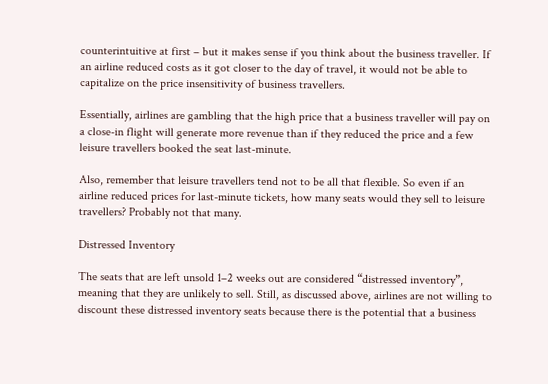counterintuitive at first – but it makes sense if you think about the business traveller. If an airline reduced costs as it got closer to the day of travel, it would not be able to capitalize on the price insensitivity of business travellers.

Essentially, airlines are gambling that the high price that a business traveller will pay on a close-in flight will generate more revenue than if they reduced the price and a few leisure travellers booked the seat last-minute.

Also, remember that leisure travellers tend not to be all that flexible. So even if an airline reduced prices for last-minute tickets, how many seats would they sell to leisure travellers? Probably not that many.

Distressed Inventory

The seats that are left unsold 1–2 weeks out are considered “distressed inventory”, meaning that they are unlikely to sell. Still, as discussed above, airlines are not willing to discount these distressed inventory seats because there is the potential that a business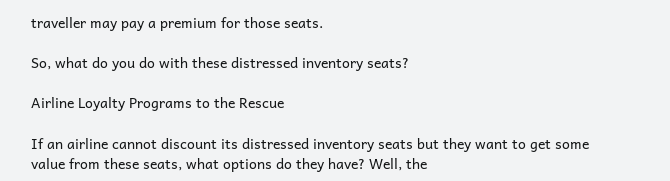traveller may pay a premium for those seats.

So, what do you do with these distressed inventory seats?

Airline Loyalty Programs to the Rescue

If an airline cannot discount its distressed inventory seats but they want to get some value from these seats, what options do they have? Well, the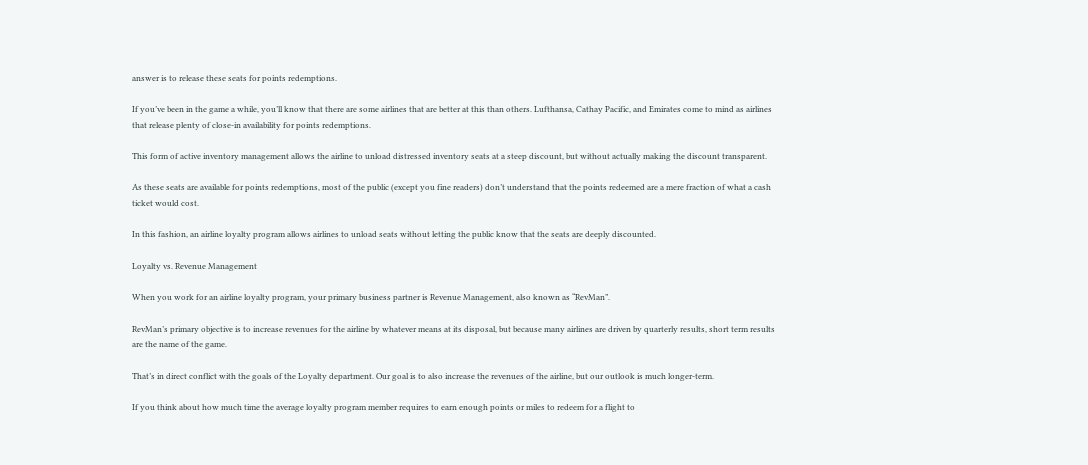answer is to release these seats for points redemptions.

If you’ve been in the game a while, you’ll know that there are some airlines that are better at this than others. Lufthansa, Cathay Pacific, and Emirates come to mind as airlines that release plenty of close-in availability for points redemptions.

This form of active inventory management allows the airline to unload distressed inventory seats at a steep discount, but without actually making the discount transparent.

As these seats are available for points redemptions, most of the public (except you fine readers) don’t understand that the points redeemed are a mere fraction of what a cash ticket would cost.

In this fashion, an airline loyalty program allows airlines to unload seats without letting the public know that the seats are deeply discounted.

Loyalty vs. Revenue Management

When you work for an airline loyalty program, your primary business partner is Revenue Management, also known as “RevMan”.

RevMan’s primary objective is to increase revenues for the airline by whatever means at its disposal, but because many airlines are driven by quarterly results, short term results are the name of the game.

That’s in direct conflict with the goals of the Loyalty department. Our goal is to also increase the revenues of the airline, but our outlook is much longer-term.

If you think about how much time the average loyalty program member requires to earn enough points or miles to redeem for a flight to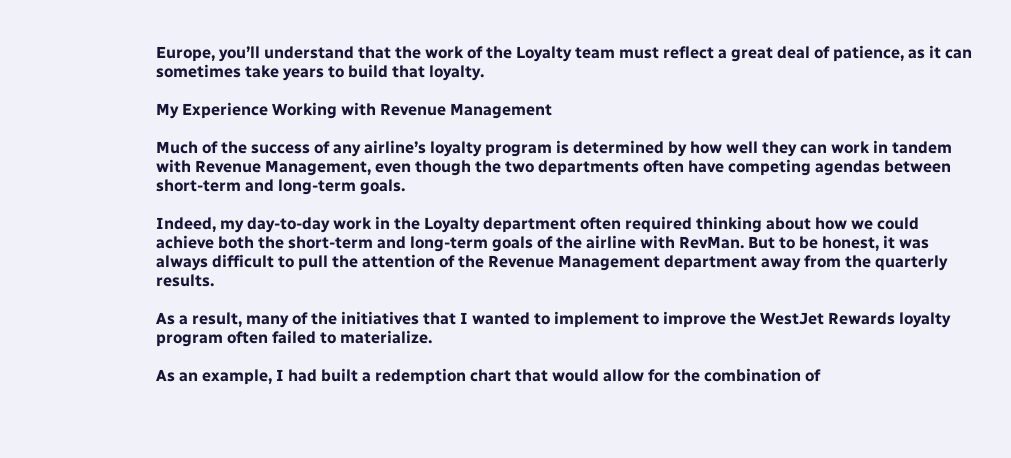Europe, you’ll understand that the work of the Loyalty team must reflect a great deal of patience, as it can sometimes take years to build that loyalty.

My Experience Working with Revenue Management

Much of the success of any airline’s loyalty program is determined by how well they can work in tandem with Revenue Management, even though the two departments often have competing agendas between short-term and long-term goals.

Indeed, my day-to-day work in the Loyalty department often required thinking about how we could achieve both the short-term and long-term goals of the airline with RevMan. But to be honest, it was always difficult to pull the attention of the Revenue Management department away from the quarterly results.

As a result, many of the initiatives that I wanted to implement to improve the WestJet Rewards loyalty program often failed to materialize.

As an example, I had built a redemption chart that would allow for the combination of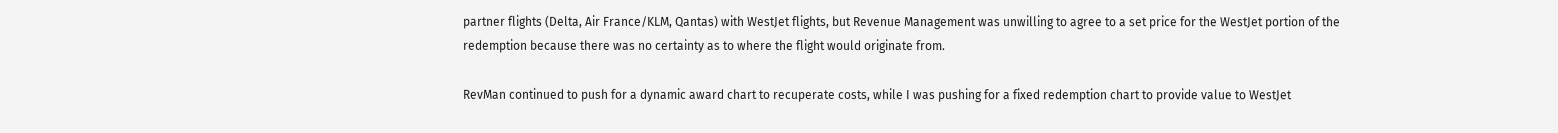partner flights (Delta, Air France/KLM, Qantas) with WestJet flights, but Revenue Management was unwilling to agree to a set price for the WestJet portion of the redemption because there was no certainty as to where the flight would originate from.

RevMan continued to push for a dynamic award chart to recuperate costs, while I was pushing for a fixed redemption chart to provide value to WestJet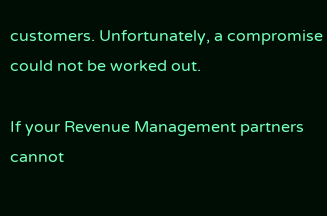customers. Unfortunately, a compromise could not be worked out.

If your Revenue Management partners cannot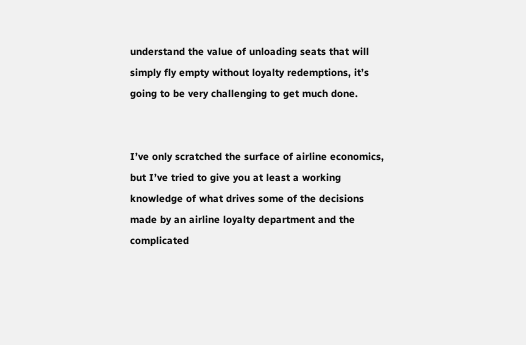understand the value of unloading seats that will simply fly empty without loyalty redemptions, it’s going to be very challenging to get much done.


I’ve only scratched the surface of airline economics, but I’ve tried to give you at least a working knowledge of what drives some of the decisions made by an airline loyalty department and the complicated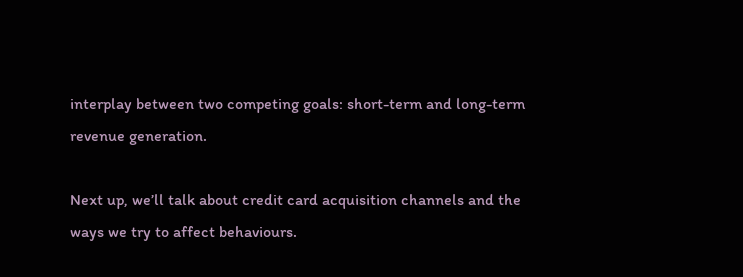interplay between two competing goals: short-term and long-term revenue generation.

Next up, we’ll talk about credit card acquisition channels and the ways we try to affect behaviours.